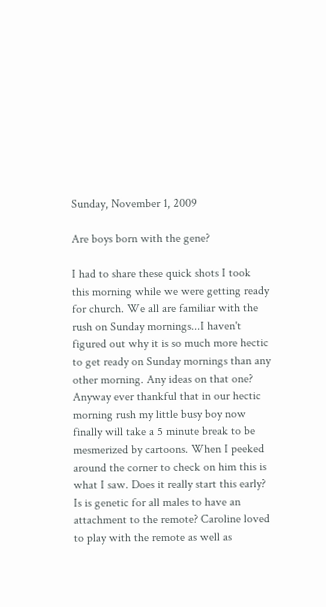Sunday, November 1, 2009

Are boys born with the gene?

I had to share these quick shots I took this morning while we were getting ready for church. We all are familiar with the rush on Sunday mornings...I haven't figured out why it is so much more hectic to get ready on Sunday mornings than any other morning. Any ideas on that one? Anyway ever thankful that in our hectic morning rush my little busy boy now finally will take a 5 minute break to be mesmerized by cartoons. When I peeked around the corner to check on him this is what I saw. Does it really start this early? Is is genetic for all males to have an attachment to the remote? Caroline loved to play with the remote as well as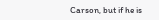Carson, but if he is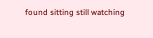found sitting still watching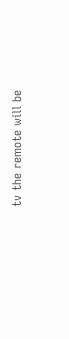tv the remote will be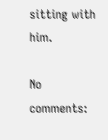sitting with him.

No comments: